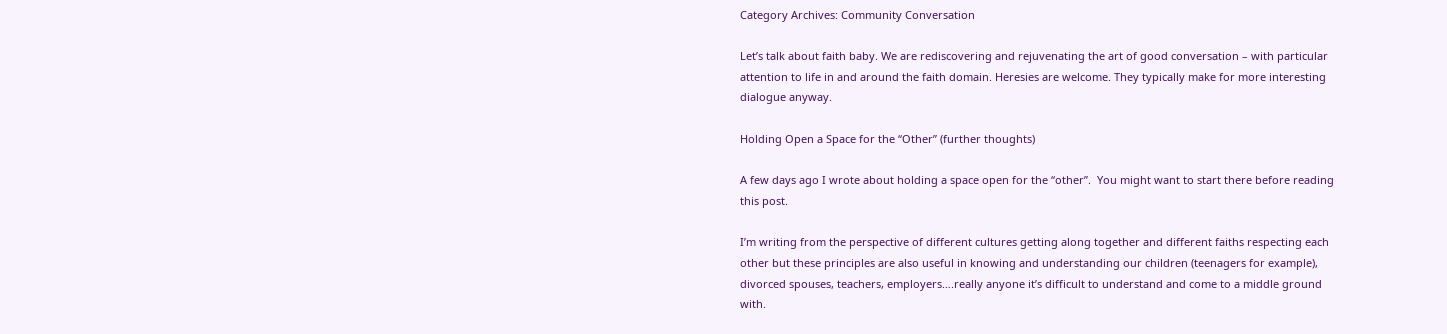Category Archives: Community Conversation

Let’s talk about faith baby. We are rediscovering and rejuvenating the art of good conversation – with particular attention to life in and around the faith domain. Heresies are welcome. They typically make for more interesting dialogue anyway.

Holding Open a Space for the “Other” (further thoughts)

A few days ago I wrote about holding a space open for the “other”.  You might want to start there before reading this post.

I’m writing from the perspective of different cultures getting along together and different faiths respecting each other but these principles are also useful in knowing and understanding our children (teenagers for example), divorced spouses, teachers, employers….really anyone it’s difficult to understand and come to a middle ground with.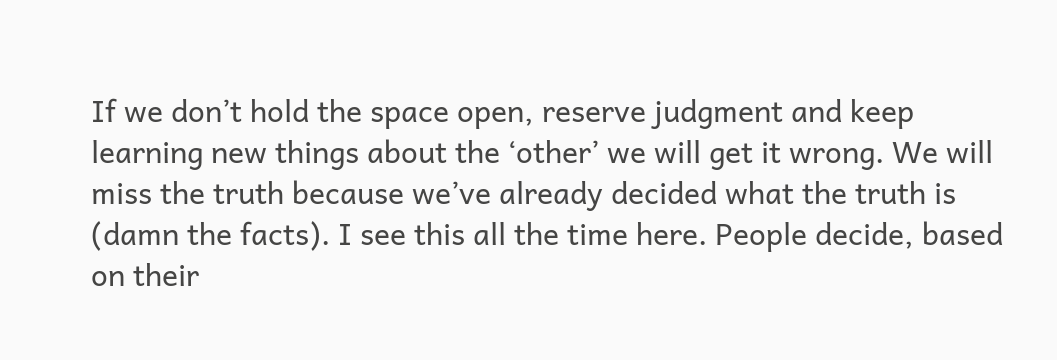If we don’t hold the space open, reserve judgment and keep learning new things about the ‘other’ we will get it wrong. We will miss the truth because we’ve already decided what the truth is (damn the facts). I see this all the time here. People decide, based on their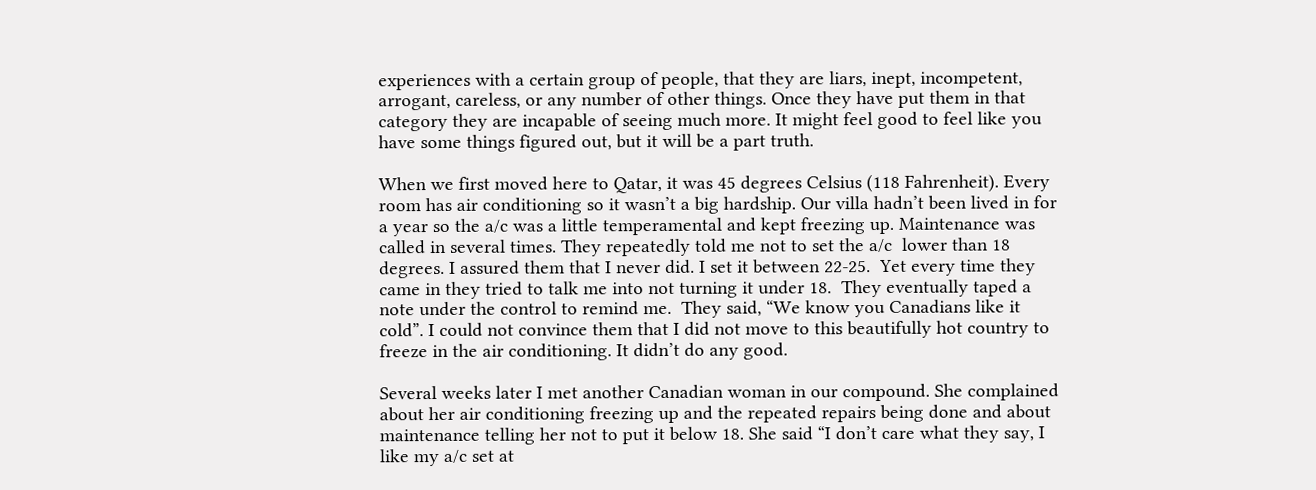experiences with a certain group of people, that they are liars, inept, incompetent, arrogant, careless, or any number of other things. Once they have put them in that category they are incapable of seeing much more. It might feel good to feel like you have some things figured out, but it will be a part truth.

When we first moved here to Qatar, it was 45 degrees Celsius (118 Fahrenheit). Every room has air conditioning so it wasn’t a big hardship. Our villa hadn’t been lived in for a year so the a/c was a little temperamental and kept freezing up. Maintenance was called in several times. They repeatedly told me not to set the a/c  lower than 18 degrees. I assured them that I never did. I set it between 22-25.  Yet every time they came in they tried to talk me into not turning it under 18.  They eventually taped a note under the control to remind me.  They said, “We know you Canadians like it cold”. I could not convince them that I did not move to this beautifully hot country to freeze in the air conditioning. It didn’t do any good.

Several weeks later I met another Canadian woman in our compound. She complained about her air conditioning freezing up and the repeated repairs being done and about maintenance telling her not to put it below 18. She said “I don’t care what they say, I like my a/c set at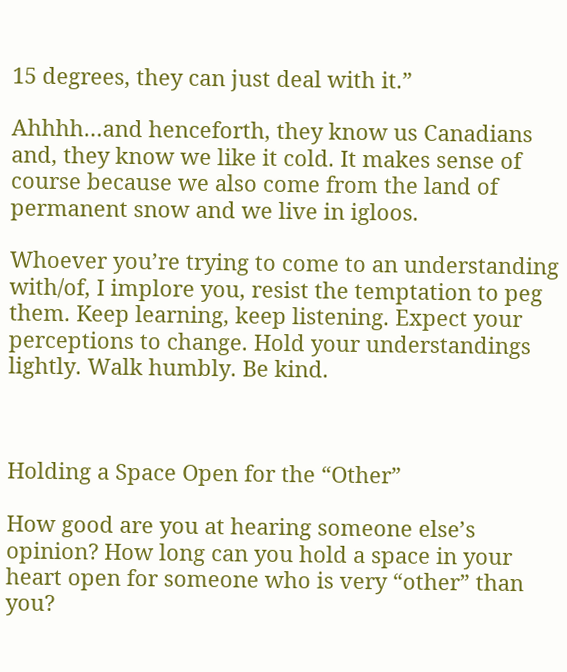15 degrees, they can just deal with it.”

Ahhhh…and henceforth, they know us Canadians and, they know we like it cold. It makes sense of course because we also come from the land of permanent snow and we live in igloos.

Whoever you’re trying to come to an understanding with/of, I implore you, resist the temptation to peg them. Keep learning, keep listening. Expect your perceptions to change. Hold your understandings lightly. Walk humbly. Be kind.



Holding a Space Open for the “Other”

How good are you at hearing someone else’s opinion? How long can you hold a space in your heart open for someone who is very “other” than you?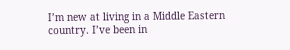I’m new at living in a Middle Eastern country. I’ve been in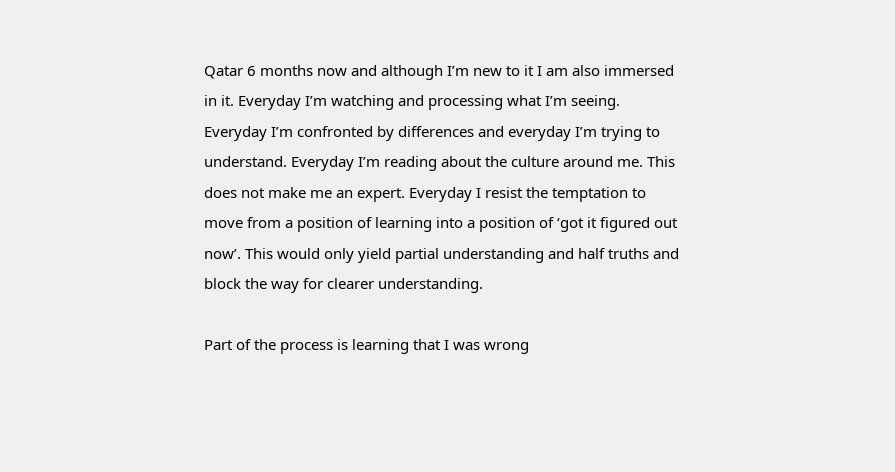Qatar 6 months now and although I’m new to it I am also immersed in it. Everyday I’m watching and processing what I’m seeing. Everyday I’m confronted by differences and everyday I’m trying to understand. Everyday I’m reading about the culture around me. This does not make me an expert. Everyday I resist the temptation to move from a position of learning into a position of ‘got it figured out now’. This would only yield partial understanding and half truths and block the way for clearer understanding.

Part of the process is learning that I was wrong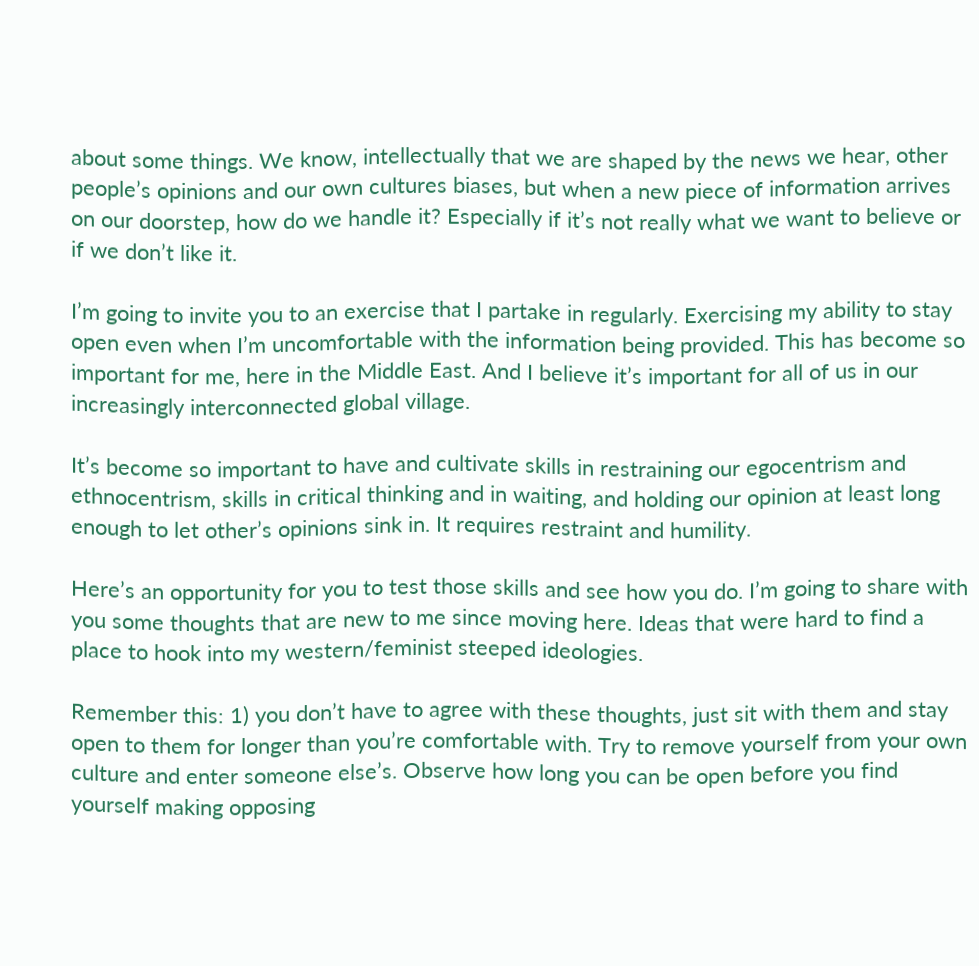about some things. We know, intellectually that we are shaped by the news we hear, other people’s opinions and our own cultures biases, but when a new piece of information arrives on our doorstep, how do we handle it? Especially if it’s not really what we want to believe or if we don’t like it.

I’m going to invite you to an exercise that I partake in regularly. Exercising my ability to stay open even when I’m uncomfortable with the information being provided. This has become so important for me, here in the Middle East. And I believe it’s important for all of us in our increasingly interconnected global village.

It’s become so important to have and cultivate skills in restraining our egocentrism and ethnocentrism, skills in critical thinking and in waiting, and holding our opinion at least long enough to let other’s opinions sink in. It requires restraint and humility.

Here’s an opportunity for you to test those skills and see how you do. I’m going to share with you some thoughts that are new to me since moving here. Ideas that were hard to find a place to hook into my western/feminist steeped ideologies.

Remember this: 1) you don’t have to agree with these thoughts, just sit with them and stay open to them for longer than you’re comfortable with. Try to remove yourself from your own culture and enter someone else’s. Observe how long you can be open before you find yourself making opposing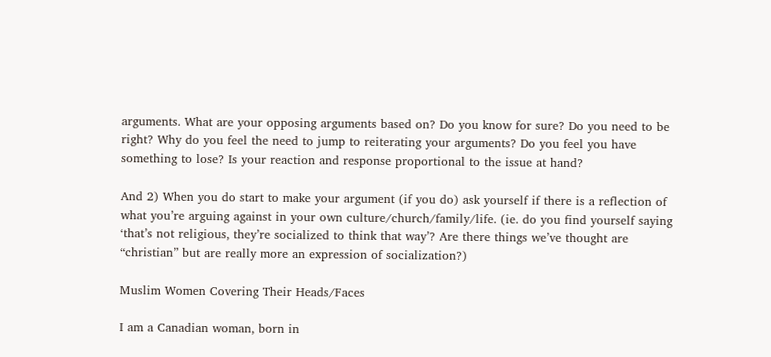arguments. What are your opposing arguments based on? Do you know for sure? Do you need to be right? Why do you feel the need to jump to reiterating your arguments? Do you feel you have something to lose? Is your reaction and response proportional to the issue at hand?

And 2) When you do start to make your argument (if you do) ask yourself if there is a reflection of what you’re arguing against in your own culture/church/family/life. (ie. do you find yourself saying ‘that’s not religious, they’re socialized to think that way’? Are there things we’ve thought are “christian” but are really more an expression of socialization?)

Muslim Women Covering Their Heads/Faces

I am a Canadian woman, born in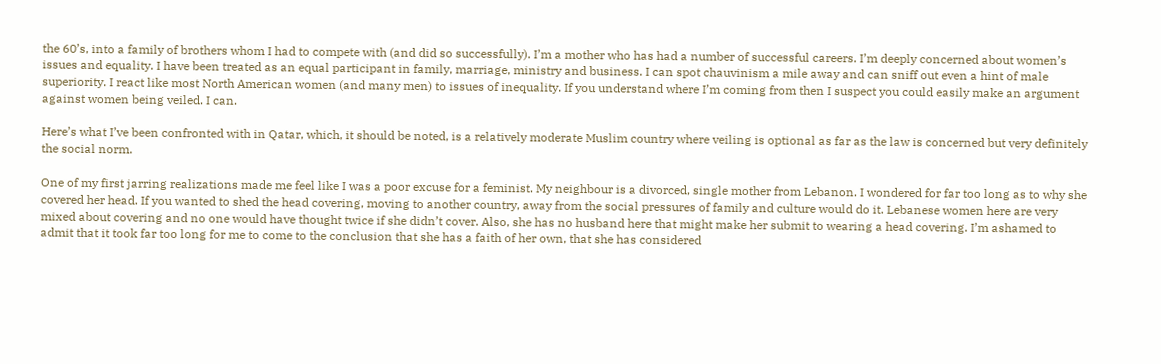the 60’s, into a family of brothers whom I had to compete with (and did so successfully). I’m a mother who has had a number of successful careers. I’m deeply concerned about women’s issues and equality. I have been treated as an equal participant in family, marriage, ministry and business. I can spot chauvinism a mile away and can sniff out even a hint of male superiority. I react like most North American women (and many men) to issues of inequality. If you understand where I’m coming from then I suspect you could easily make an argument against women being veiled. I can.

Here’s what I’ve been confronted with in Qatar, which, it should be noted, is a relatively moderate Muslim country where veiling is optional as far as the law is concerned but very definitely the social norm.

One of my first jarring realizations made me feel like I was a poor excuse for a feminist. My neighbour is a divorced, single mother from Lebanon. I wondered for far too long as to why she covered her head. If you wanted to shed the head covering, moving to another country, away from the social pressures of family and culture would do it. Lebanese women here are very mixed about covering and no one would have thought twice if she didn’t cover. Also, she has no husband here that might make her submit to wearing a head covering. I’m ashamed to admit that it took far too long for me to come to the conclusion that she has a faith of her own, that she has considered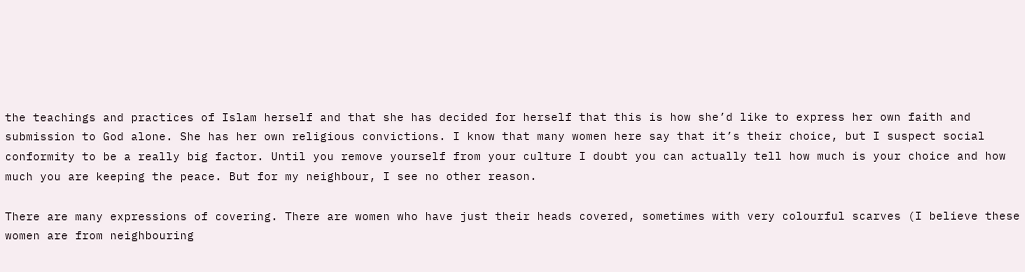the teachings and practices of Islam herself and that she has decided for herself that this is how she’d like to express her own faith and submission to God alone. She has her own religious convictions. I know that many women here say that it’s their choice, but I suspect social conformity to be a really big factor. Until you remove yourself from your culture I doubt you can actually tell how much is your choice and how much you are keeping the peace. But for my neighbour, I see no other reason.

There are many expressions of covering. There are women who have just their heads covered, sometimes with very colourful scarves (I believe these women are from neighbouring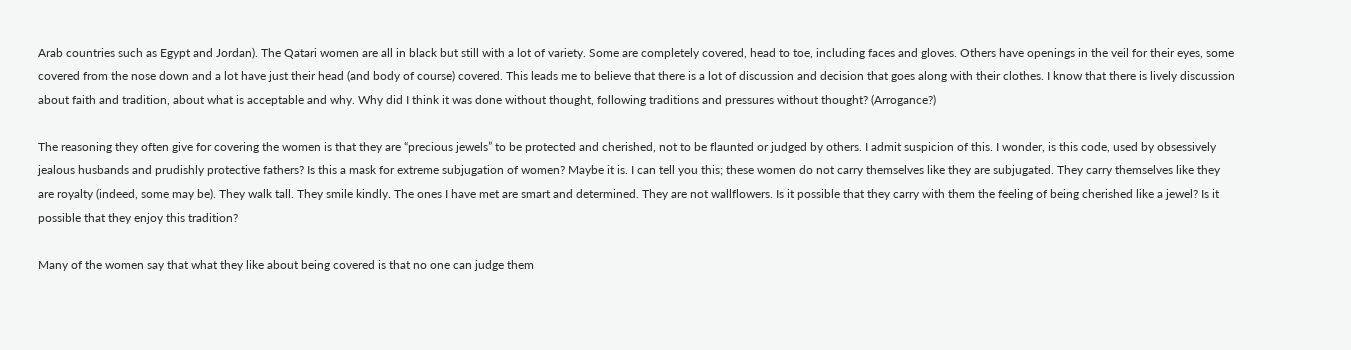Arab countries such as Egypt and Jordan). The Qatari women are all in black but still with a lot of variety. Some are completely covered, head to toe, including faces and gloves. Others have openings in the veil for their eyes, some covered from the nose down and a lot have just their head (and body of course) covered. This leads me to believe that there is a lot of discussion and decision that goes along with their clothes. I know that there is lively discussion about faith and tradition, about what is acceptable and why. Why did I think it was done without thought, following traditions and pressures without thought? (Arrogance?)

The reasoning they often give for covering the women is that they are “precious jewels” to be protected and cherished, not to be flaunted or judged by others. I admit suspicion of this. I wonder, is this code, used by obsessively jealous husbands and prudishly protective fathers? Is this a mask for extreme subjugation of women? Maybe it is. I can tell you this; these women do not carry themselves like they are subjugated. They carry themselves like they are royalty (indeed, some may be). They walk tall. They smile kindly. The ones I have met are smart and determined. They are not wallflowers. Is it possible that they carry with them the feeling of being cherished like a jewel? Is it possible that they enjoy this tradition?

Many of the women say that what they like about being covered is that no one can judge them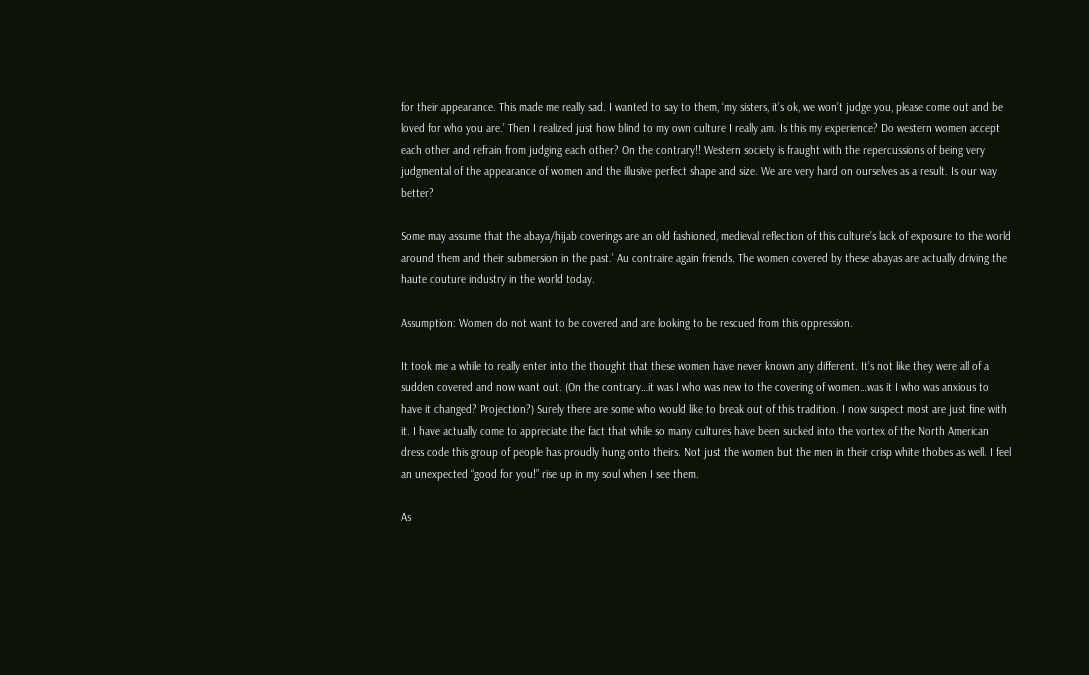for their appearance. This made me really sad. I wanted to say to them, ‘my sisters, it’s ok, we won’t judge you, please come out and be loved for who you are.’ Then I realized just how blind to my own culture I really am. Is this my experience? Do western women accept each other and refrain from judging each other? On the contrary!! Western society is fraught with the repercussions of being very judgmental of the appearance of women and the illusive perfect shape and size. We are very hard on ourselves as a result. Is our way better?

Some may assume that the abaya/hijab coverings are an old fashioned, medieval reflection of this culture’s lack of exposure to the world around them and their submersion in the past.’ Au contraire again friends. The women covered by these abayas are actually driving the haute couture industry in the world today.

Assumption: Women do not want to be covered and are looking to be rescued from this oppression.

It took me a while to really enter into the thought that these women have never known any different. It’s not like they were all of a sudden covered and now want out. (On the contrary…it was I who was new to the covering of women…was it I who was anxious to have it changed? Projection?) Surely there are some who would like to break out of this tradition. I now suspect most are just fine with it. I have actually come to appreciate the fact that while so many cultures have been sucked into the vortex of the North American dress code this group of people has proudly hung onto theirs. Not just the women but the men in their crisp white thobes as well. I feel an unexpected “good for you!” rise up in my soul when I see them.

As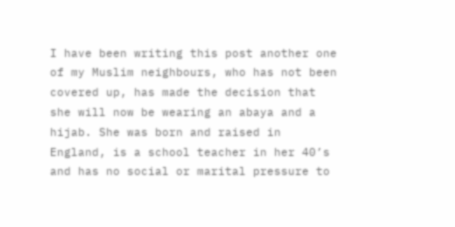I have been writing this post another one of my Muslim neighbours, who has not been covered up, has made the decision that she will now be wearing an abaya and a hijab. She was born and raised in England, is a school teacher in her 40’s and has no social or marital pressure to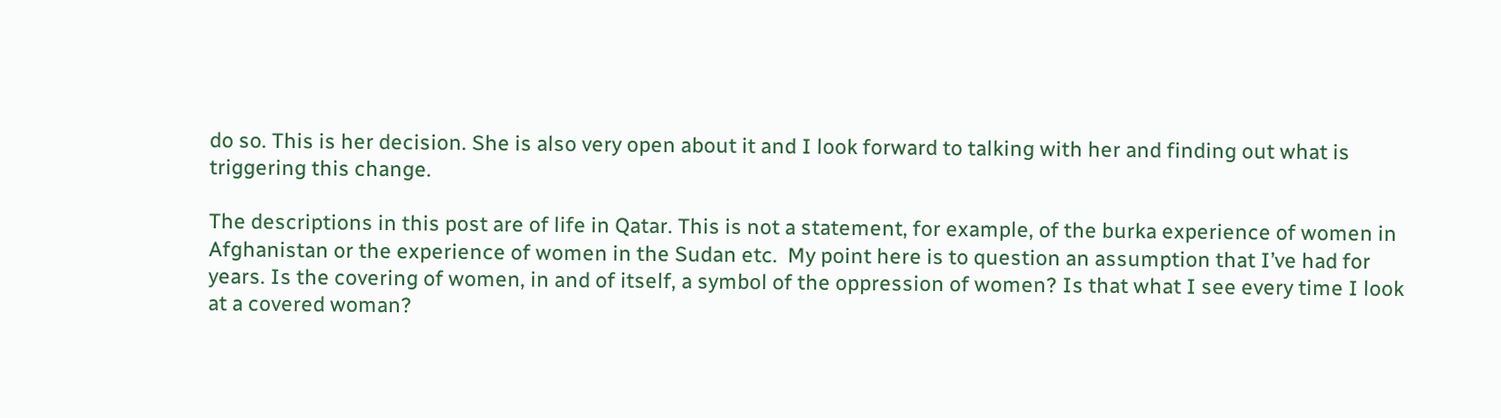do so. This is her decision. She is also very open about it and I look forward to talking with her and finding out what is triggering this change.

The descriptions in this post are of life in Qatar. This is not a statement, for example, of the burka experience of women in Afghanistan or the experience of women in the Sudan etc.  My point here is to question an assumption that I’ve had for years. Is the covering of women, in and of itself, a symbol of the oppression of women? Is that what I see every time I look at a covered woman?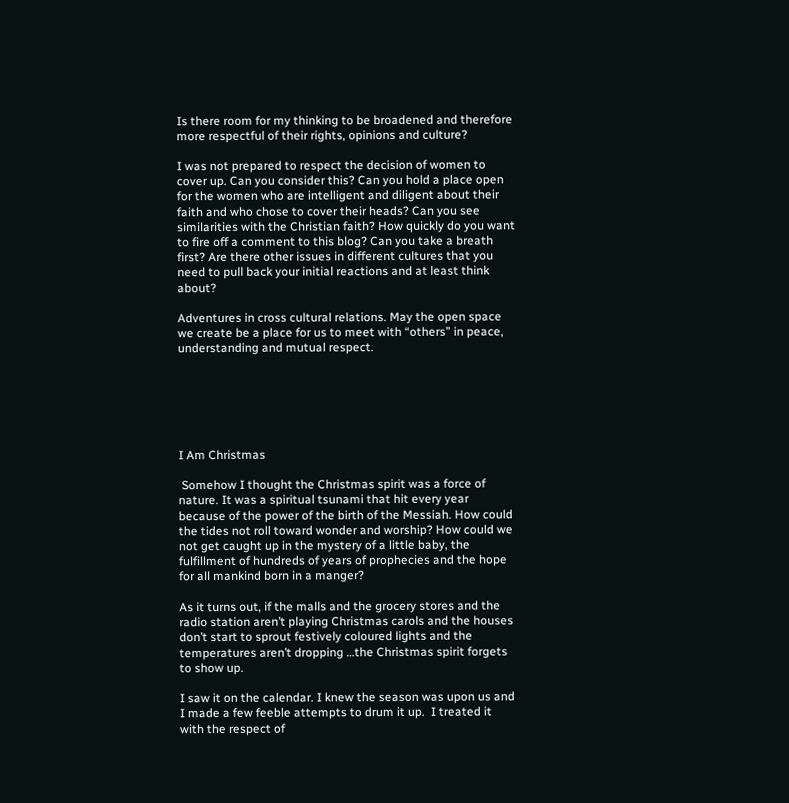Is there room for my thinking to be broadened and therefore more respectful of their rights, opinions and culture?

I was not prepared to respect the decision of women to cover up. Can you consider this? Can you hold a place open for the women who are intelligent and diligent about their faith and who chose to cover their heads? Can you see similarities with the Christian faith? How quickly do you want to fire off a comment to this blog? Can you take a breath first? Are there other issues in different cultures that you need to pull back your initial reactions and at least think about?

Adventures in cross cultural relations. May the open space we create be a place for us to meet with “others” in peace, understanding and mutual respect.






I Am Christmas

 Somehow I thought the Christmas spirit was a force of nature. It was a spiritual tsunami that hit every year because of the power of the birth of the Messiah. How could the tides not roll toward wonder and worship? How could we not get caught up in the mystery of a little baby, the fulfillment of hundreds of years of prophecies and the hope for all mankind born in a manger?

As it turns out, if the malls and the grocery stores and the radio station aren’t playing Christmas carols and the houses don’t start to sprout festively coloured lights and the temperatures aren’t dropping …the Christmas spirit forgets to show up.

I saw it on the calendar. I knew the season was upon us and I made a few feeble attempts to drum it up.  I treated it with the respect of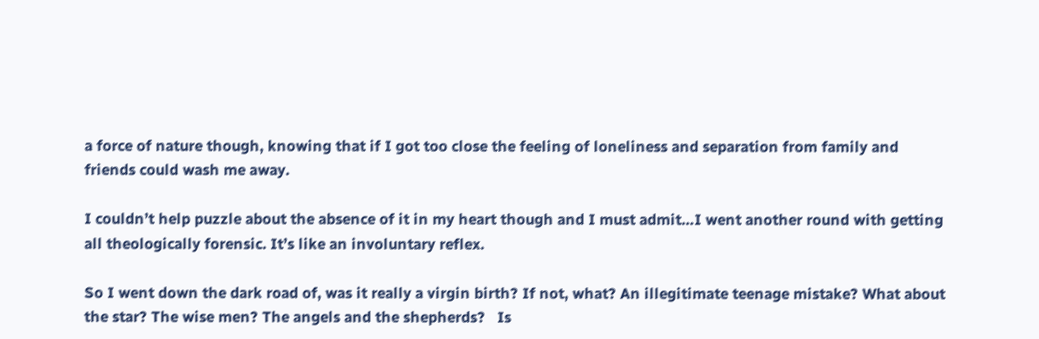a force of nature though, knowing that if I got too close the feeling of loneliness and separation from family and friends could wash me away.

I couldn’t help puzzle about the absence of it in my heart though and I must admit…I went another round with getting all theologically forensic. It’s like an involuntary reflex.

So I went down the dark road of, was it really a virgin birth? If not, what? An illegitimate teenage mistake? What about the star? The wise men? The angels and the shepherds?   Is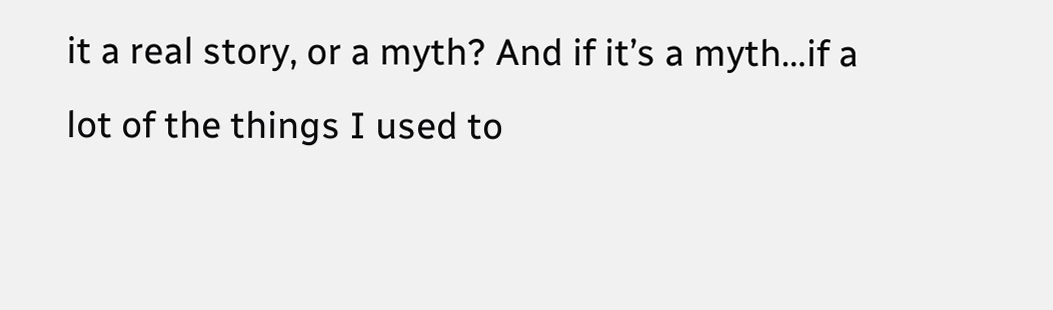it a real story, or a myth? And if it’s a myth…if a lot of the things I used to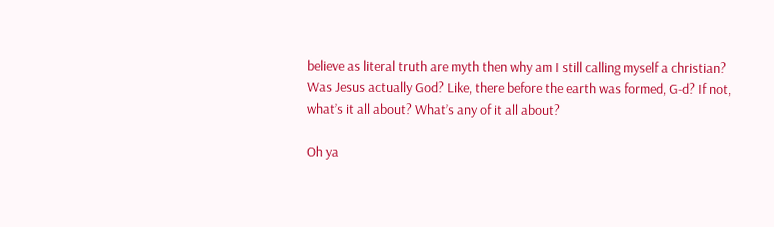believe as literal truth are myth then why am I still calling myself a christian? Was Jesus actually God? Like, there before the earth was formed, G-d? If not, what’s it all about? What’s any of it all about?

Oh ya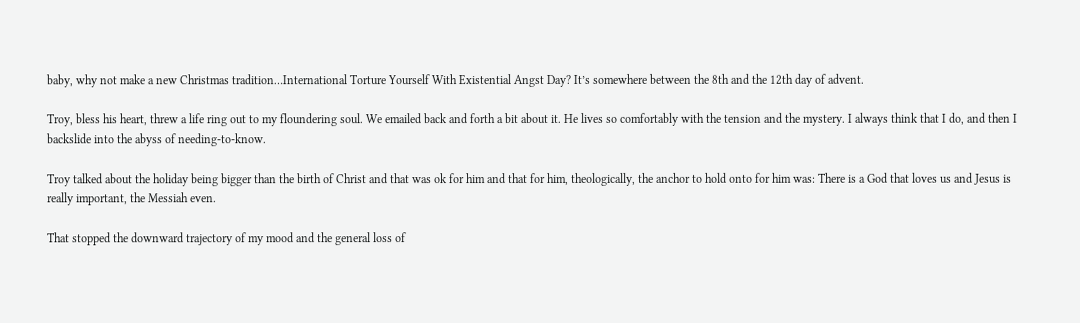baby, why not make a new Christmas tradition…International Torture Yourself With Existential Angst Day? It’s somewhere between the 8th and the 12th day of advent.

Troy, bless his heart, threw a life ring out to my floundering soul. We emailed back and forth a bit about it. He lives so comfortably with the tension and the mystery. I always think that I do, and then I backslide into the abyss of needing-to-know.

Troy talked about the holiday being bigger than the birth of Christ and that was ok for him and that for him, theologically, the anchor to hold onto for him was: There is a God that loves us and Jesus is really important, the Messiah even.

That stopped the downward trajectory of my mood and the general loss of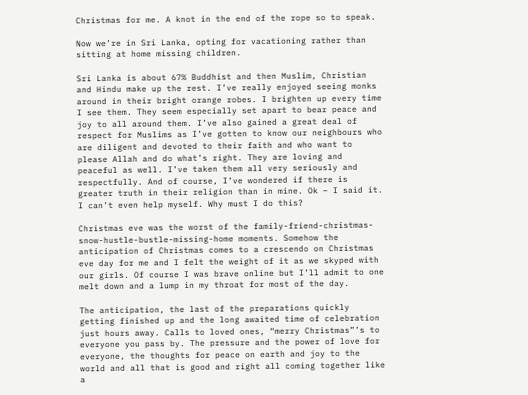Christmas for me. A knot in the end of the rope so to speak.

Now we’re in Sri Lanka, opting for vacationing rather than sitting at home missing children.

Sri Lanka is about 67% Buddhist and then Muslim, Christian and Hindu make up the rest. I’ve really enjoyed seeing monks around in their bright orange robes. I brighten up every time I see them. They seem especially set apart to bear peace and joy to all around them. I’ve also gained a great deal of respect for Muslims as I’ve gotten to know our neighbours who are diligent and devoted to their faith and who want to please Allah and do what’s right. They are loving and peaceful as well. I’ve taken them all very seriously and respectfully. And of course, I’ve wondered if there is greater truth in their religion than in mine. Ok – I said it. I can’t even help myself. Why must I do this?

Christmas eve was the worst of the family-friend-christmas-snow-hustle-bustle-missing-home moments. Somehow the anticipation of Christmas comes to a crescendo on Christmas eve day for me and I felt the weight of it as we skyped with our girls. Of course I was brave online but I’ll admit to one melt down and a lump in my throat for most of the day.

The anticipation, the last of the preparations quickly getting finished up and the long awaited time of celebration just hours away. Calls to loved ones, “merry Christmas”’s to everyone you pass by. The pressure and the power of love for everyone, the thoughts for peace on earth and joy to the world and all that is good and right all coming together like a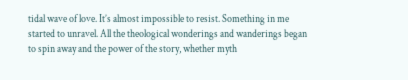tidal wave of love. It’s almost impossible to resist. Something in me started to unravel. All the theological wonderings and wanderings began to spin away and the power of the story, whether myth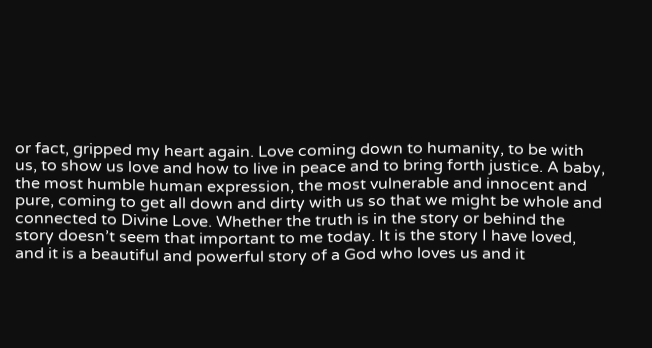or fact, gripped my heart again. Love coming down to humanity, to be with us, to show us love and how to live in peace and to bring forth justice. A baby, the most humble human expression, the most vulnerable and innocent and pure, coming to get all down and dirty with us so that we might be whole and connected to Divine Love. Whether the truth is in the story or behind the story doesn’t seem that important to me today. It is the story I have loved, and it is a beautiful and powerful story of a God who loves us and it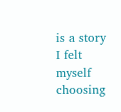is a story I felt myself choosing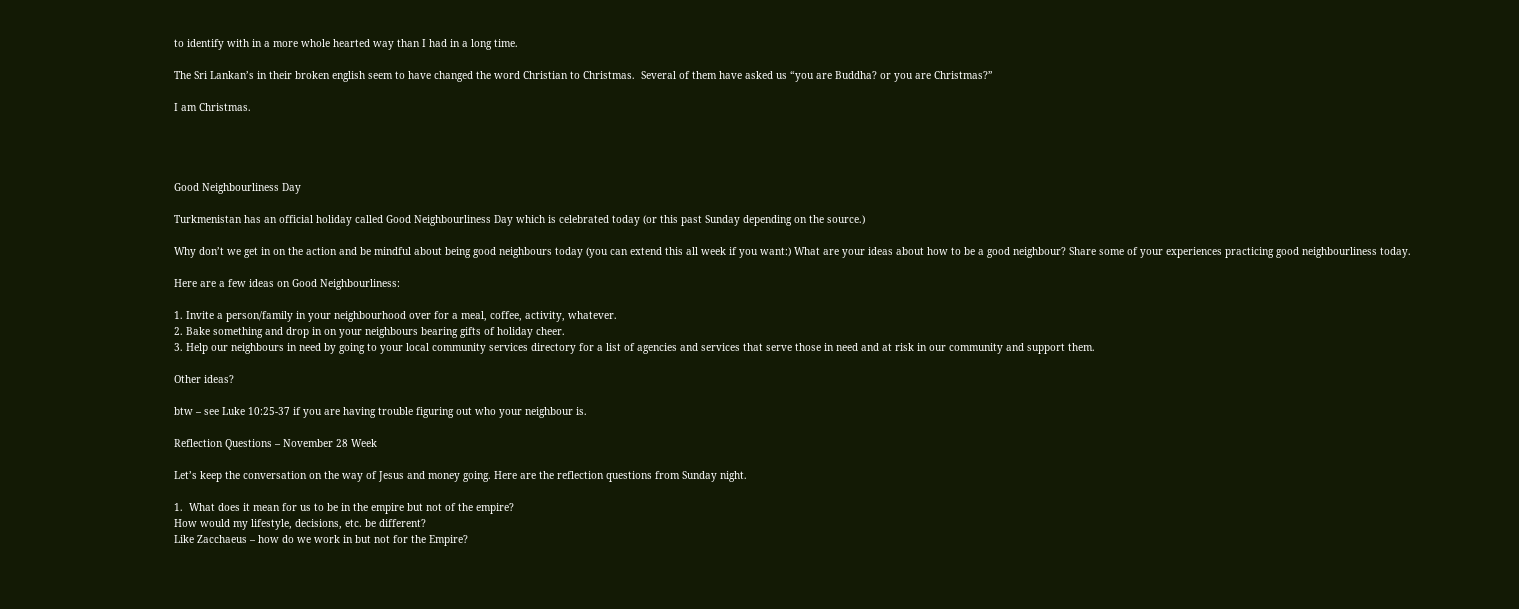to identify with in a more whole hearted way than I had in a long time.

The Sri Lankan’s in their broken english seem to have changed the word Christian to Christmas.  Several of them have asked us “you are Buddha? or you are Christmas?”

I am Christmas.




Good Neighbourliness Day

Turkmenistan has an official holiday called Good Neighbourliness Day which is celebrated today (or this past Sunday depending on the source.)

Why don’t we get in on the action and be mindful about being good neighbours today (you can extend this all week if you want:) What are your ideas about how to be a good neighbour? Share some of your experiences practicing good neighbourliness today.

Here are a few ideas on Good Neighbourliness:

1. Invite a person/family in your neighbourhood over for a meal, coffee, activity, whatever.
2. Bake something and drop in on your neighbours bearing gifts of holiday cheer.
3. Help our neighbours in need by going to your local community services directory for a list of agencies and services that serve those in need and at risk in our community and support them.

Other ideas?

btw – see Luke 10:25-37 if you are having trouble figuring out who your neighbour is.

Reflection Questions – November 28 Week

Let’s keep the conversation on the way of Jesus and money going. Here are the reflection questions from Sunday night.

1.  What does it mean for us to be in the empire but not of the empire?
How would my lifestyle, decisions, etc. be different?
Like Zacchaeus – how do we work in but not for the Empire?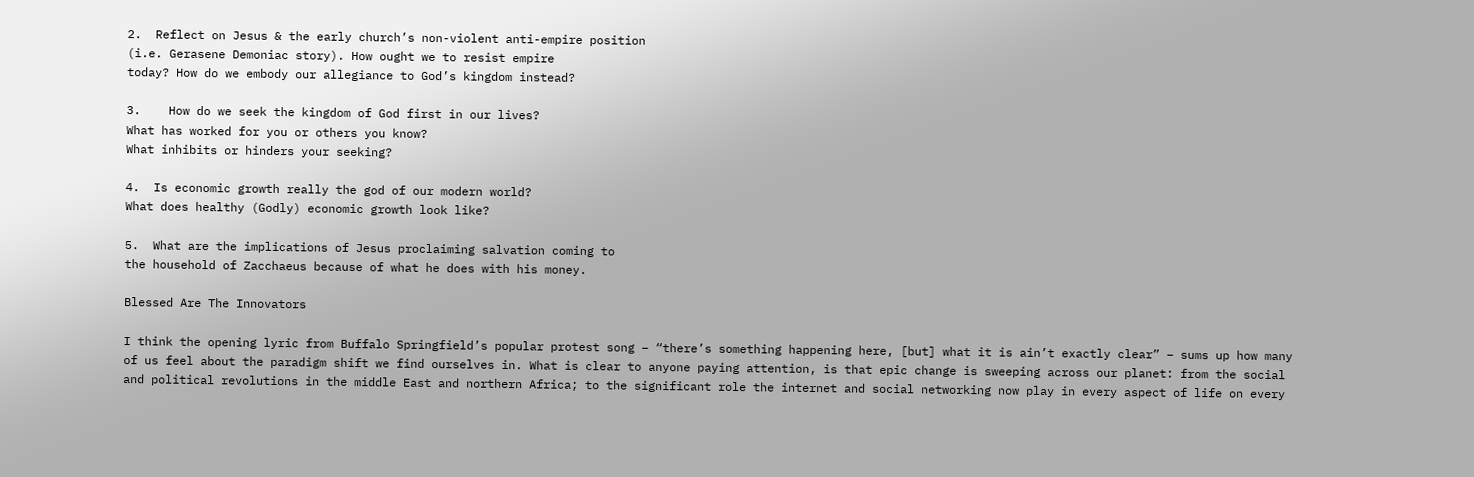2.  Reflect on Jesus & the early church’s non-violent anti-empire position
(i.e. Gerasene Demoniac story). How ought we to resist empire
today? How do we embody our allegiance to God’s kingdom instead?

3.    How do we seek the kingdom of God first in our lives?
What has worked for you or others you know?
What inhibits or hinders your seeking?

4.  Is economic growth really the god of our modern world?
What does healthy (Godly) economic growth look like?

5.  What are the implications of Jesus proclaiming salvation coming to
the household of Zacchaeus because of what he does with his money.

Blessed Are The Innovators

I think the opening lyric from Buffalo Springfield’s popular protest song – “there’s something happening here, [but] what it is ain’t exactly clear” – sums up how many of us feel about the paradigm shift we find ourselves in. What is clear to anyone paying attention, is that epic change is sweeping across our planet: from the social and political revolutions in the middle East and northern Africa; to the significant role the internet and social networking now play in every aspect of life on every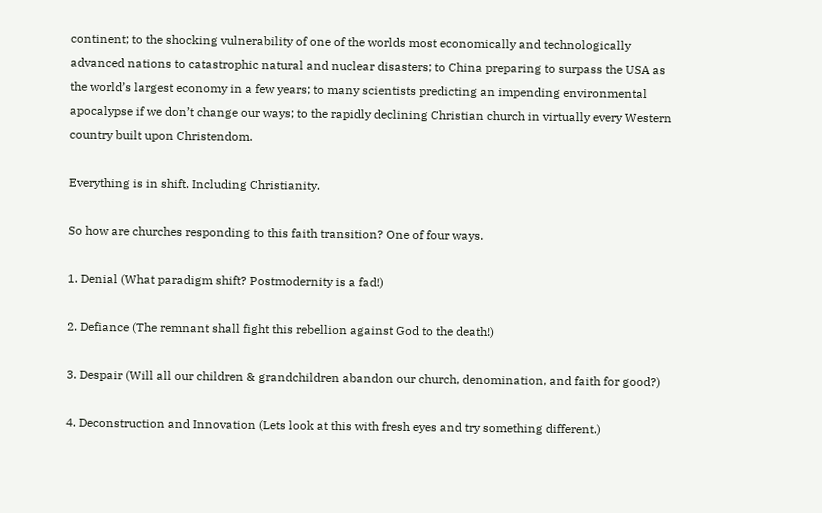continent; to the shocking vulnerability of one of the worlds most economically and technologically advanced nations to catastrophic natural and nuclear disasters; to China preparing to surpass the USA as the world’s largest economy in a few years; to many scientists predicting an impending environmental apocalypse if we don’t change our ways; to the rapidly declining Christian church in virtually every Western country built upon Christendom.

Everything is in shift. Including Christianity.

So how are churches responding to this faith transition? One of four ways.

1. Denial (What paradigm shift? Postmodernity is a fad!)

2. Defiance (The remnant shall fight this rebellion against God to the death!)

3. Despair (Will all our children & grandchildren abandon our church, denomination, and faith for good?)

4. Deconstruction and Innovation (Lets look at this with fresh eyes and try something different.)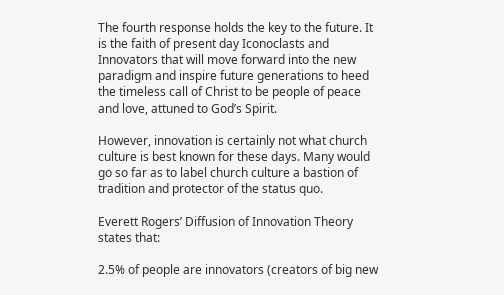The fourth response holds the key to the future. It is the faith of present day Iconoclasts and Innovators that will move forward into the new paradigm and inspire future generations to heed the timeless call of Christ to be people of peace and love, attuned to God’s Spirit.

However, innovation is certainly not what church culture is best known for these days. Many would go so far as to label church culture a bastion of tradition and protector of the status quo.

Everett Rogers’ Diffusion of Innovation Theory states that:

2.5% of people are innovators (creators of big new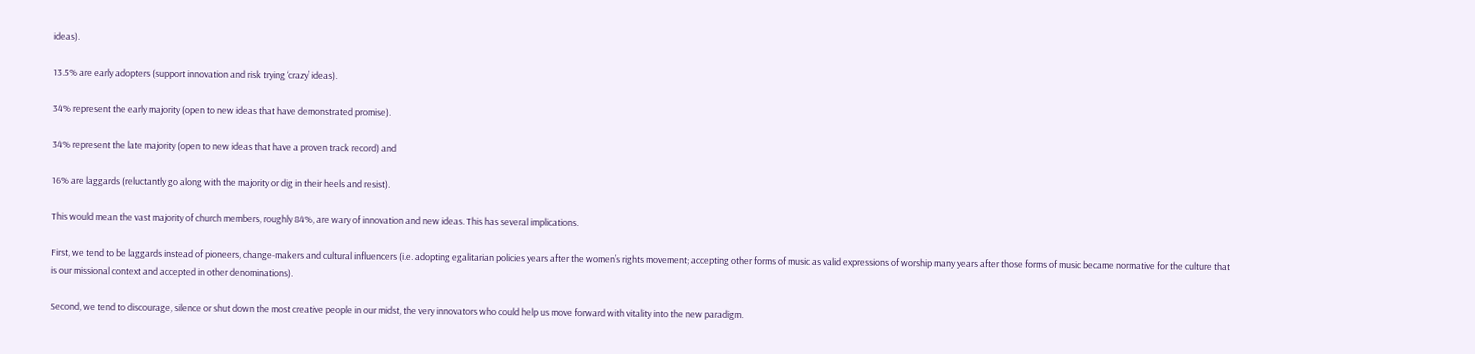ideas).

13.5% are early adopters (support innovation and risk trying ‘crazy’ ideas).

34% represent the early majority (open to new ideas that have demonstrated promise).

34% represent the late majority (open to new ideas that have a proven track record) and

16% are laggards (reluctantly go along with the majority or dig in their heels and resist).

This would mean the vast majority of church members, roughly 84%, are wary of innovation and new ideas. This has several implications.

First, we tend to be laggards instead of pioneers, change-makers and cultural influencers (i.e. adopting egalitarian policies years after the women’s rights movement; accepting other forms of music as valid expressions of worship many years after those forms of music became normative for the culture that is our missional context and accepted in other denominations).

Second, we tend to discourage, silence or shut down the most creative people in our midst, the very innovators who could help us move forward with vitality into the new paradigm.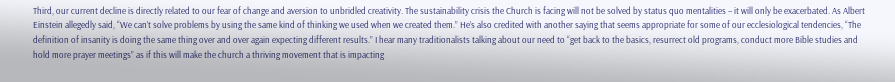Third, our current decline is directly related to our fear of change and aversion to unbridled creativity. The sustainability crisis the Church is facing will not be solved by status quo mentalities – it will only be exacerbated. As Albert Einstein allegedly said, “We can’t solve problems by using the same kind of thinking we used when we created them.” He’s also credited with another saying that seems appropriate for some of our ecclesiological tendencies, “The definition of insanity is doing the same thing over and over again expecting different results.” I hear many traditionalists talking about our need to “get back to the basics, resurrect old programs, conduct more Bible studies and hold more prayer meetings” as if this will make the church a thriving movement that is impacting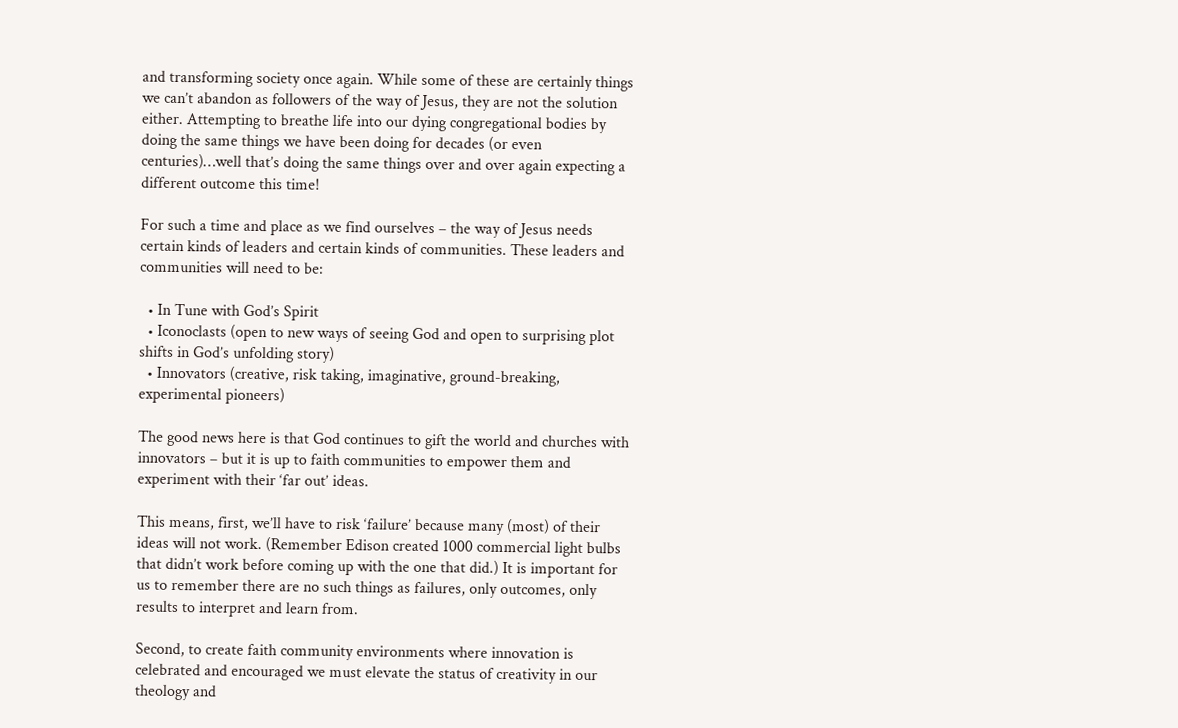and transforming society once again. While some of these are certainly things we can’t abandon as followers of the way of Jesus, they are not the solution either. Attempting to breathe life into our dying congregational bodies by doing the same things we have been doing for decades (or even centuries)…well that’s doing the same things over and over again expecting a different outcome this time!

For such a time and place as we find ourselves – the way of Jesus needs certain kinds of leaders and certain kinds of communities. These leaders and communities will need to be:

  • In Tune with God’s Spirit
  • Iconoclasts (open to new ways of seeing God and open to surprising plot shifts in God’s unfolding story)
  • Innovators (creative, risk taking, imaginative, ground-breaking, experimental pioneers)

The good news here is that God continues to gift the world and churches with innovators – but it is up to faith communities to empower them and experiment with their ‘far out’ ideas.

This means, first, we’ll have to risk ‘failure’ because many (most) of their ideas will not work. (Remember Edison created 1000 commercial light bulbs that didn’t work before coming up with the one that did.) It is important for us to remember there are no such things as failures, only outcomes, only results to interpret and learn from.

Second, to create faith community environments where innovation is celebrated and encouraged we must elevate the status of creativity in our theology and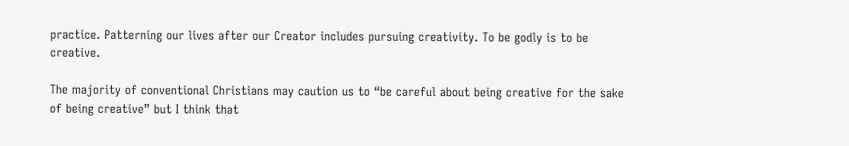practice. Patterning our lives after our Creator includes pursuing creativity. To be godly is to be creative.

The majority of conventional Christians may caution us to “be careful about being creative for the sake of being creative” but I think that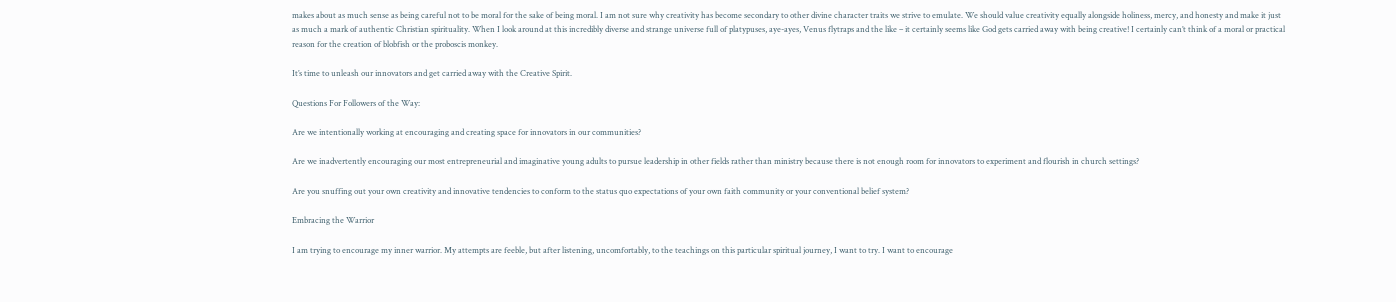makes about as much sense as being careful not to be moral for the sake of being moral. I am not sure why creativity has become secondary to other divine character traits we strive to emulate. We should value creativity equally alongside holiness, mercy, and honesty and make it just as much a mark of authentic Christian spirituality. When I look around at this incredibly diverse and strange universe full of platypuses, aye-ayes, Venus flytraps and the like – it certainly seems like God gets carried away with being creative! I certainly can’t think of a moral or practical reason for the creation of blobfish or the proboscis monkey.

It’s time to unleash our innovators and get carried away with the Creative Spirit.

Questions For Followers of the Way:

Are we intentionally working at encouraging and creating space for innovators in our communities?

Are we inadvertently encouraging our most entrepreneurial and imaginative young adults to pursue leadership in other fields rather than ministry because there is not enough room for innovators to experiment and flourish in church settings?

Are you snuffing out your own creativity and innovative tendencies to conform to the status quo expectations of your own faith community or your conventional belief system?

Embracing the Warrior

I am trying to encourage my inner warrior. My attempts are feeble, but after listening, uncomfortably, to the teachings on this particular spiritual journey, I want to try. I want to encourage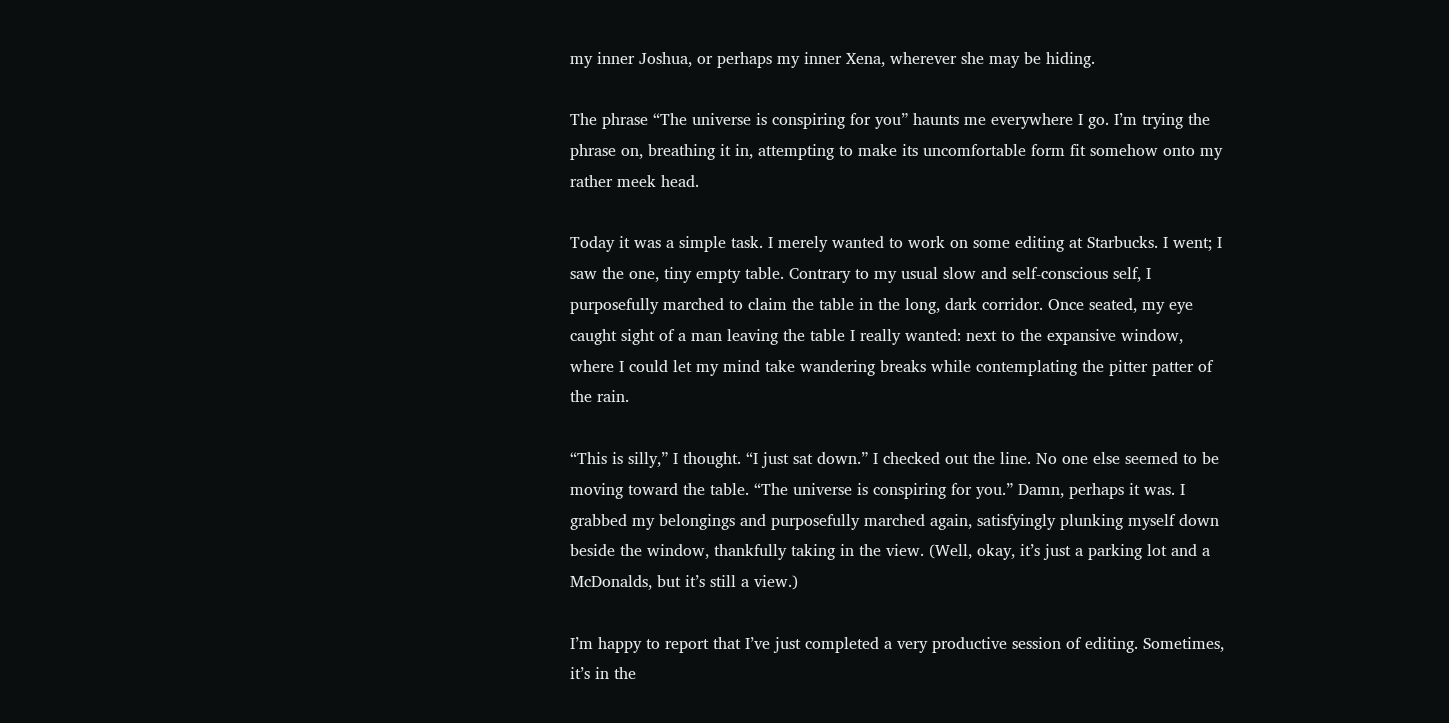my inner Joshua, or perhaps my inner Xena, wherever she may be hiding.

The phrase “The universe is conspiring for you” haunts me everywhere I go. I’m trying the phrase on, breathing it in, attempting to make its uncomfortable form fit somehow onto my rather meek head.

Today it was a simple task. I merely wanted to work on some editing at Starbucks. I went; I saw the one, tiny empty table. Contrary to my usual slow and self-conscious self, I purposefully marched to claim the table in the long, dark corridor. Once seated, my eye caught sight of a man leaving the table I really wanted: next to the expansive window, where I could let my mind take wandering breaks while contemplating the pitter patter of the rain.

“This is silly,” I thought. “I just sat down.” I checked out the line. No one else seemed to be moving toward the table. “The universe is conspiring for you.” Damn, perhaps it was. I grabbed my belongings and purposefully marched again, satisfyingly plunking myself down beside the window, thankfully taking in the view. (Well, okay, it’s just a parking lot and a McDonalds, but it’s still a view.)

I’m happy to report that I’ve just completed a very productive session of editing. Sometimes, it’s in the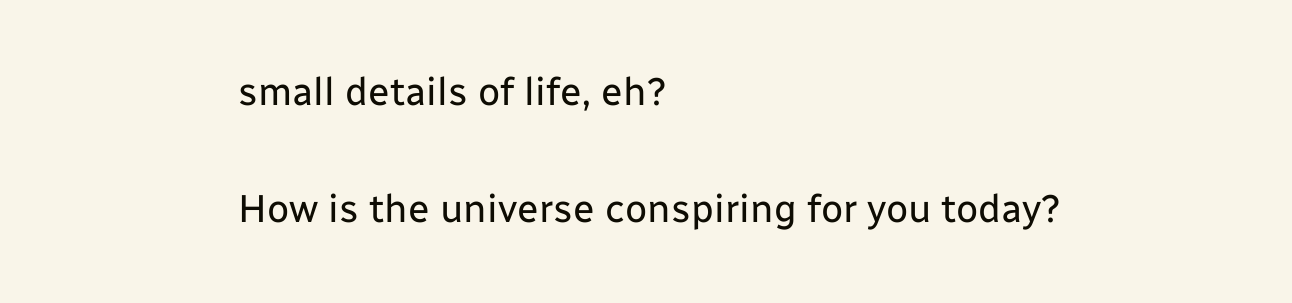small details of life, eh?

How is the universe conspiring for you today?